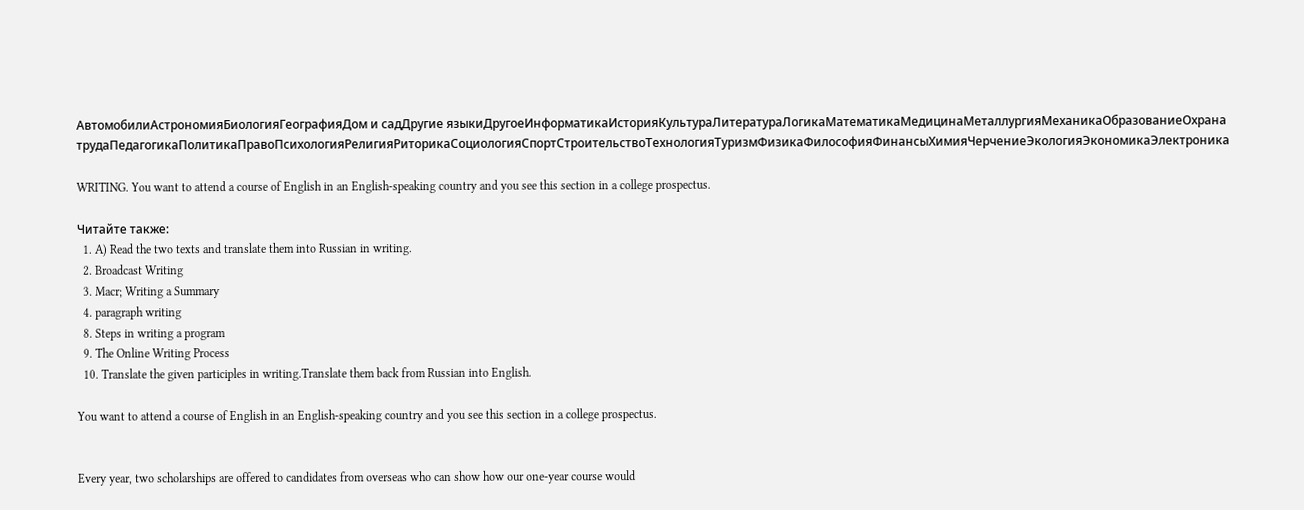АвтомобилиАстрономияБиологияГеографияДом и садДругие языкиДругоеИнформатикаИсторияКультураЛитератураЛогикаМатематикаМедицинаМеталлургияМеханикаОбразованиеОхрана трудаПедагогикаПолитикаПравоПсихологияРелигияРиторикаСоциологияСпортСтроительствоТехнологияТуризмФизикаФилософияФинансыХимияЧерчениеЭкологияЭкономикаЭлектроника

WRITING. You want to attend a course of English in an English-speaking country and you see this section in a college prospectus.

Читайте также:
  1. A) Read the two texts and translate them into Russian in writing.
  2. Broadcast Writing
  3. Macr; Writing a Summary
  4. paragraph writing
  8. Steps in writing a program
  9. The Online Writing Process
  10. Translate the given participles in writing.Translate them back from Russian into English.

You want to attend a course of English in an English-speaking country and you see this section in a college prospectus.


Every year, two scholarships are offered to candidates from overseas who can show how our one-year course would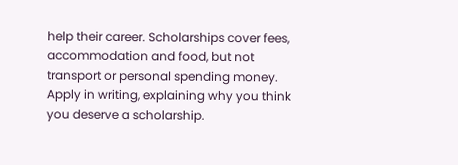help their career. Scholarships cover fees, accommodation and food, but not transport or personal spending money. Apply in writing, explaining why you think you deserve a scholarship.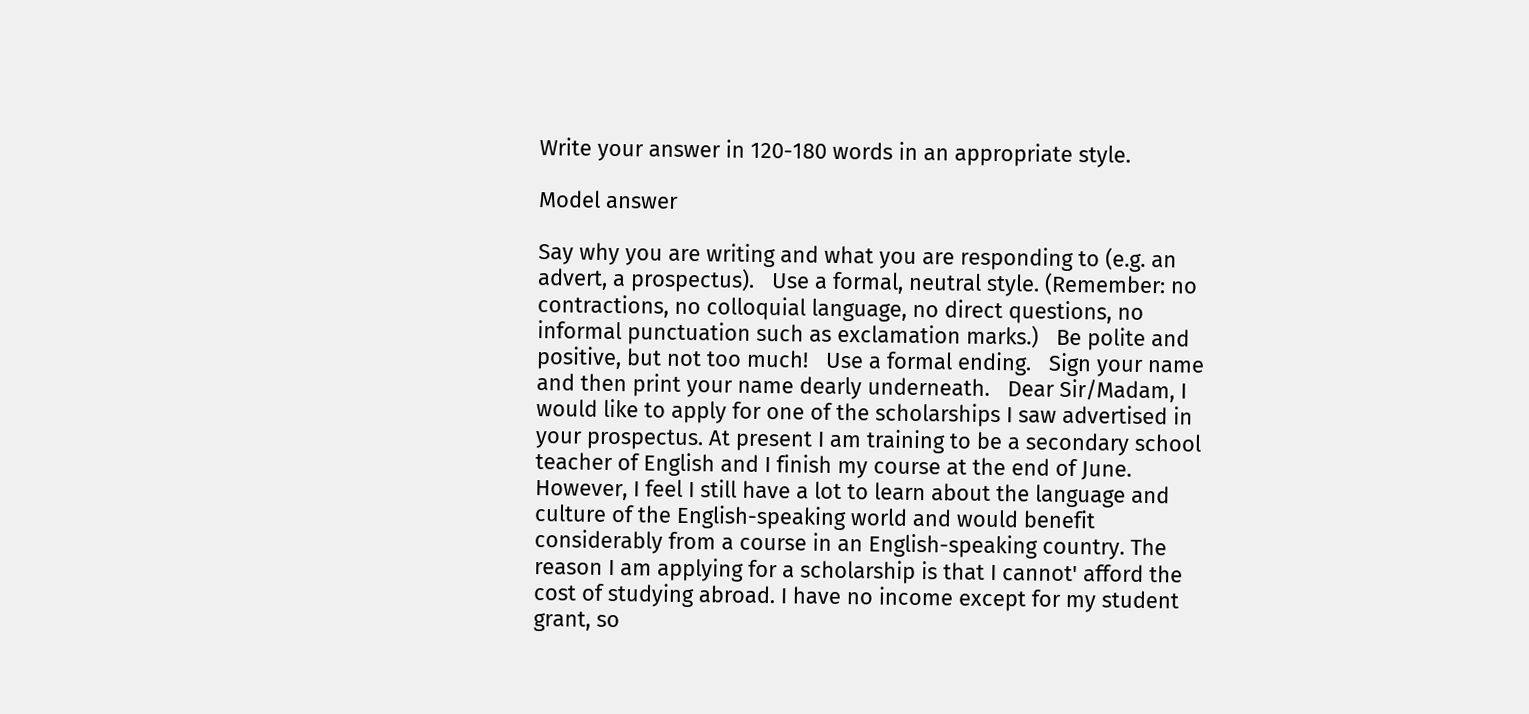Write your answer in 120-180 words in an appropriate style.

Model answer

Say why you are writing and what you are responding to (e.g. an advert, a prospectus).   Use a formal, neutral style. (Remember: no contractions, no colloquial language, no direct questions, no informal punctuation such as exclamation marks.)   Be polite and positive, but not too much!   Use a formal ending.   Sign your name and then print your name dearly underneath.   Dear Sir/Madam, I would like to apply for one of the scholarships I saw advertised in your prospectus. At present I am training to be a secondary school teacher of English and I finish my course at the end of June. However, I feel I still have a lot to learn about the language and culture of the English-speaking world and would benefit considerably from a course in an English-speaking country. The reason I am applying for a scholarship is that I cannot' afford the cost of studying abroad. I have no income except for my student grant, so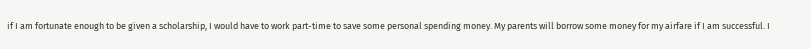if I am fortunate enough to be given a scholarship, I would have to work part-time to save some personal spending money. My parents will borrow some money for my airfare if I am successful. I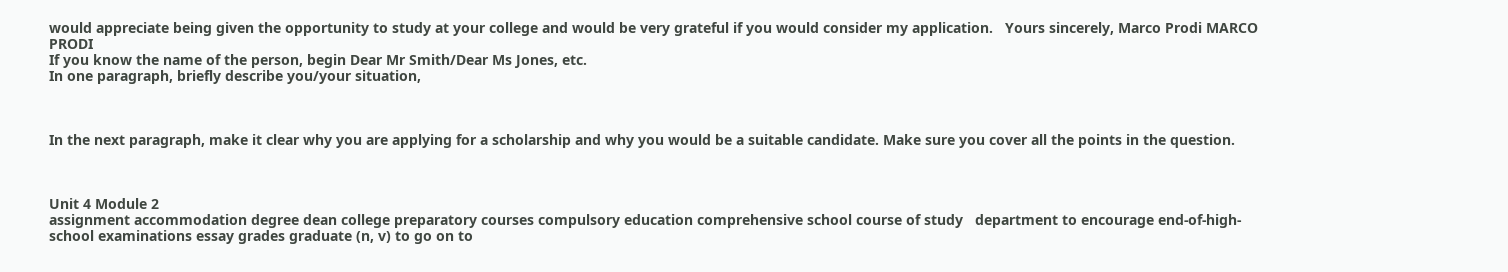would appreciate being given the opportunity to study at your college and would be very grateful if you would consider my application.   Yours sincerely, Marco Prodi MARCO PRODI
If you know the name of the person, begin Dear Mr Smith/Dear Ms Jones, etc.
In one paragraph, briefly describe you/your situation,



In the next paragraph, make it clear why you are applying for a scholarship and why you would be a suitable candidate. Make sure you cover all the points in the question.



Unit 4 Module 2
assignment accommodation degree dean college preparatory courses compulsory education comprehensive school course of study   department to encourage end-of-high-school examinations essay grades graduate (n, v) to go on to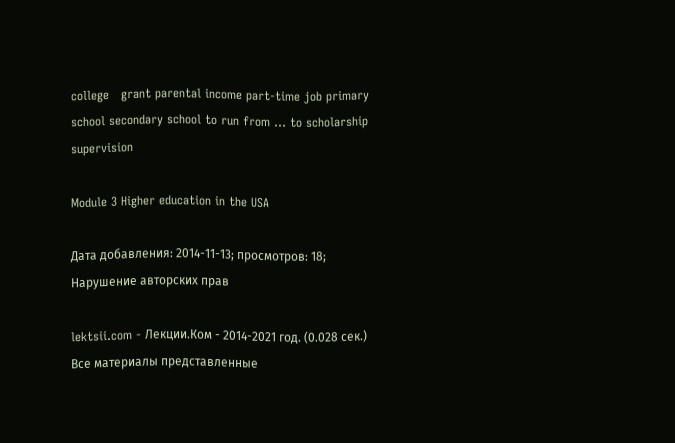college   grant parental income part-time job primary school secondary school to run from … to scholarship supervision

Module 3 Higher education in the USA

Дата добавления: 2014-11-13; просмотров: 18; Нарушение авторских прав

lektsii.com - Лекции.Ком - 2014-2021 год. (0.028 сек.) Все материалы представленные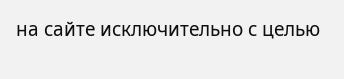на сайте исключительно с целью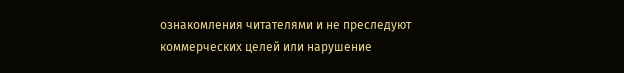ознакомления читателями и не преследуют коммерческих целей или нарушение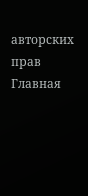авторских прав
Главная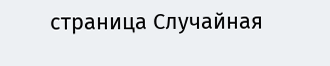страница Случайная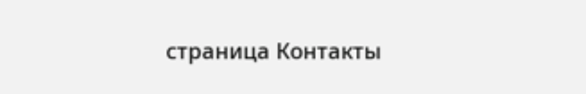страница Контакты